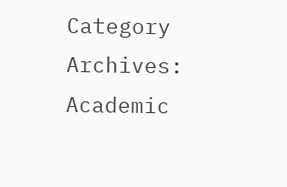Category Archives: Academic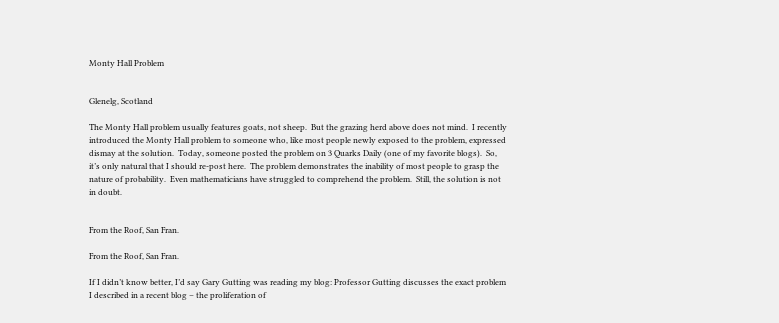Monty Hall Problem


Glenelg, Scotland

The Monty Hall problem usually features goats, not sheep.  But the grazing herd above does not mind.  I recently introduced the Monty Hall problem to someone who, like most people newly exposed to the problem, expressed dismay at the solution.  Today, someone posted the problem on 3 Quarks Daily (one of my favorite blogs).  So, it’s only natural that I should re-post here.  The problem demonstrates the inability of most people to grasp the nature of probability.  Even mathematicians have struggled to comprehend the problem.  Still, the solution is not in doubt.


From the Roof, San Fran.

From the Roof, San Fran.

If I didn’t know better, I’d say Gary Gutting was reading my blog: Professor Gutting discusses the exact problem I described in a recent blog – the proliferation of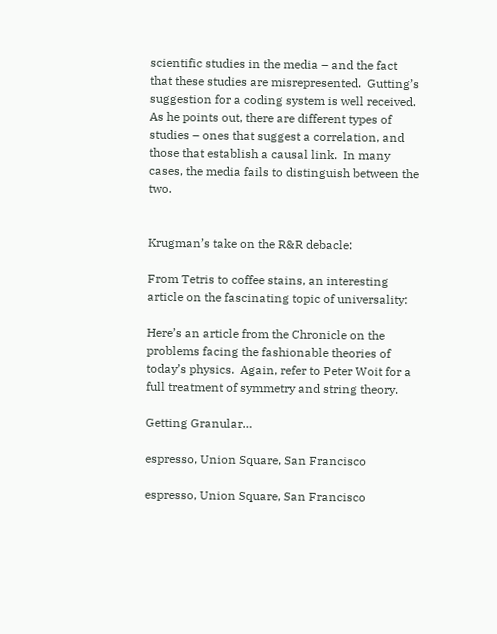scientific studies in the media – and the fact that these studies are misrepresented.  Gutting’s suggestion for a coding system is well received.  As he points out, there are different types of studies – ones that suggest a correlation, and those that establish a causal link.  In many cases, the media fails to distinguish between the two.


Krugman’s take on the R&R debacle:

From Tetris to coffee stains, an interesting article on the fascinating topic of universality:

Here’s an article from the Chronicle on the problems facing the fashionable theories of today’s physics.  Again, refer to Peter Woit for a full treatment of symmetry and string theory.

Getting Granular…

espresso, Union Square, San Francisco

espresso, Union Square, San Francisco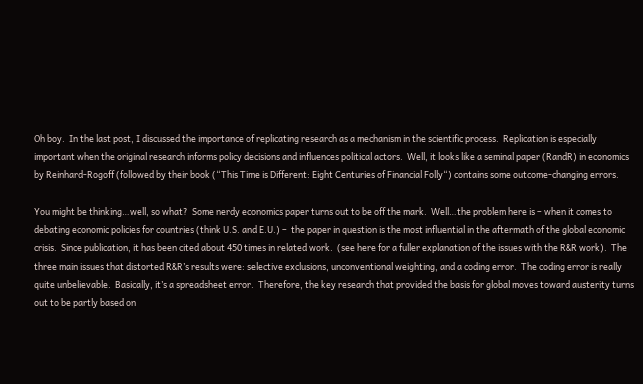Oh boy.  In the last post, I discussed the importance of replicating research as a mechanism in the scientific process.  Replication is especially important when the original research informs policy decisions and influences political actors.  Well, it looks like a seminal paper (RandR) in economics by Reinhard-Rogoff (followed by their book (“This Time is Different: Eight Centuries of Financial Folly“) contains some outcome-changing errors.

You might be thinking…well, so what?  Some nerdy economics paper turns out to be off the mark.  Well…the problem here is – when it comes to debating economic policies for countries (think U.S. and E.U.) –  the paper in question is the most influential in the aftermath of the global economic crisis.  Since publication, it has been cited about 450 times in related work.  (see here for a fuller explanation of the issues with the R&R work).  The three main issues that distorted R&R’s results were: selective exclusions, unconventional weighting, and a coding error.  The coding error is really quite unbelievable.  Basically, it’s a spreadsheet error.  Therefore, the key research that provided the basis for global moves toward austerity turns out to be partly based on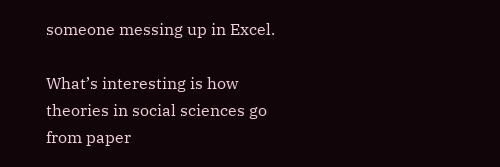someone messing up in Excel.

What’s interesting is how theories in social sciences go from paper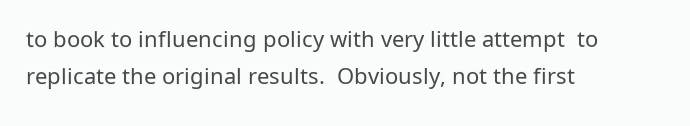to book to influencing policy with very little attempt  to replicate the original results.  Obviously, not the first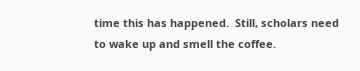time this has happened.  Still, scholars need to wake up and smell the coffee.